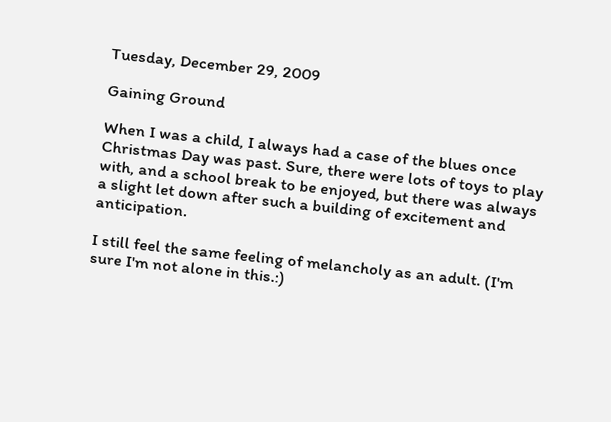Tuesday, December 29, 2009

Gaining Ground

When I was a child, I always had a case of the blues once Christmas Day was past. Sure, there were lots of toys to play with, and a school break to be enjoyed, but there was always a slight let down after such a building of excitement and anticipation.

I still feel the same feeling of melancholy as an adult. (I'm sure I'm not alone in this.:)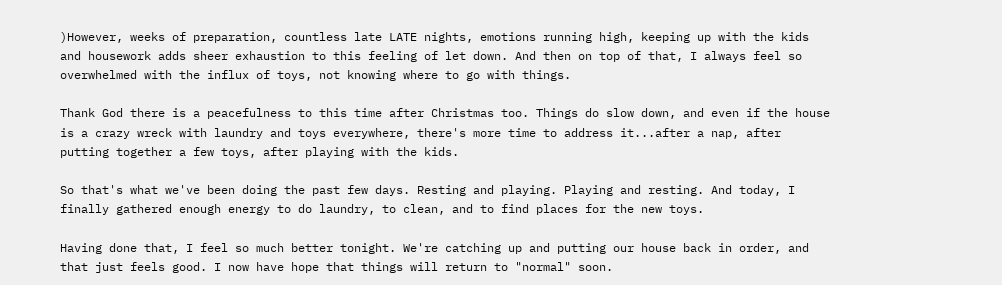)However, weeks of preparation, countless late LATE nights, emotions running high, keeping up with the kids and housework adds sheer exhaustion to this feeling of let down. And then on top of that, I always feel so overwhelmed with the influx of toys, not knowing where to go with things.

Thank God there is a peacefulness to this time after Christmas too. Things do slow down, and even if the house is a crazy wreck with laundry and toys everywhere, there's more time to address it...after a nap, after putting together a few toys, after playing with the kids.

So that's what we've been doing the past few days. Resting and playing. Playing and resting. And today, I finally gathered enough energy to do laundry, to clean, and to find places for the new toys.

Having done that, I feel so much better tonight. We're catching up and putting our house back in order, and that just feels good. I now have hope that things will return to "normal" soon.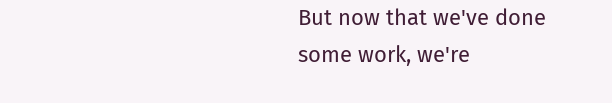But now that we've done some work, we're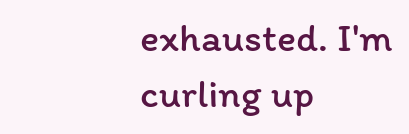exhausted. I'm curling up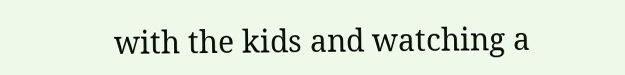with the kids and watching a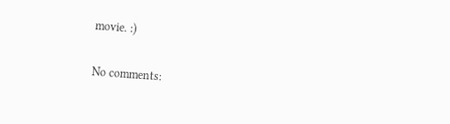movie. :)

No comments: